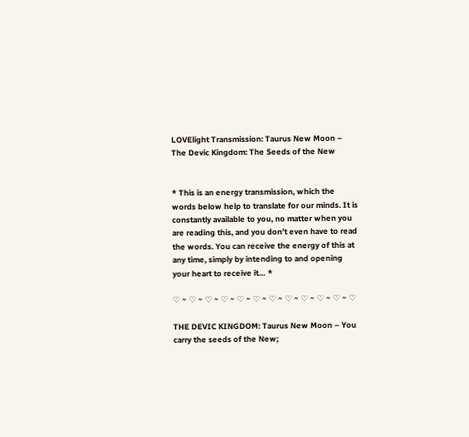LOVElight Transmission: Taurus New Moon – The Devic Kingdom: The Seeds of the New


* This is an energy transmission, which the words below help to translate for our minds. It is constantly available to you, no matter when you are reading this, and you don’t even have to read the words. You can receive the energy of this at any time, simply by intending to and opening your heart to receive it… *

♡ ~ ♡ ~ ♡ ~ ♡ ~ ♡ ~ ♡ ~ ♡ ~ ♡ ~ ♡ ~ ♡ ~ ♡ ~ ♡

THE DEVIC KINGDOM: Taurus New Moon – You carry the seeds of the New;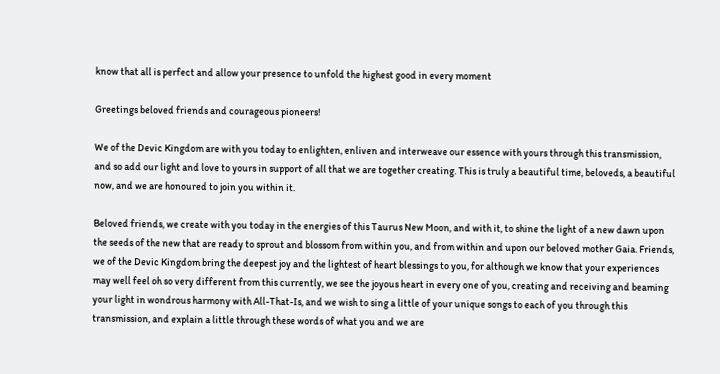know that all is perfect and allow your presence to unfold the highest good in every moment

Greetings beloved friends and courageous pioneers!

We of the Devic Kingdom are with you today to enlighten, enliven and interweave our essence with yours through this transmission, and so add our light and love to yours in support of all that we are together creating. This is truly a beautiful time, beloveds, a beautiful now, and we are honoured to join you within it.

Beloved friends, we create with you today in the energies of this Taurus New Moon, and with it, to shine the light of a new dawn upon the seeds of the new that are ready to sprout and blossom from within you, and from within and upon our beloved mother Gaia. Friends, we of the Devic Kingdom bring the deepest joy and the lightest of heart blessings to you, for although we know that your experiences may well feel oh so very different from this currently, we see the joyous heart in every one of you, creating and receiving and beaming your light in wondrous harmony with All-That-Is, and we wish to sing a little of your unique songs to each of you through this transmission, and explain a little through these words of what you and we are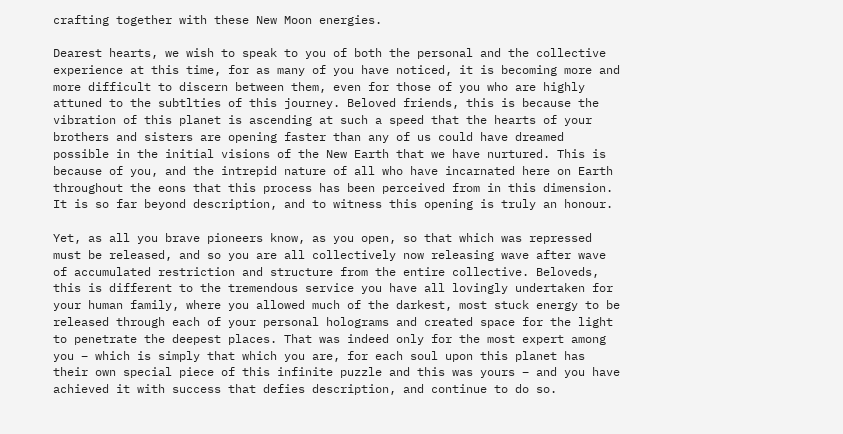crafting together with these New Moon energies.

Dearest hearts, we wish to speak to you of both the personal and the collective experience at this time, for as many of you have noticed, it is becoming more and more difficult to discern between them, even for those of you who are highly attuned to the subtlties of this journey. Beloved friends, this is because the vibration of this planet is ascending at such a speed that the hearts of your brothers and sisters are opening faster than any of us could have dreamed possible in the initial visions of the New Earth that we have nurtured. This is because of you, and the intrepid nature of all who have incarnated here on Earth throughout the eons that this process has been perceived from in this dimension. It is so far beyond description, and to witness this opening is truly an honour.

Yet, as all you brave pioneers know, as you open, so that which was repressed must be released, and so you are all collectively now releasing wave after wave of accumulated restriction and structure from the entire collective. Beloveds, this is different to the tremendous service you have all lovingly undertaken for your human family, where you allowed much of the darkest, most stuck energy to be released through each of your personal holograms and created space for the light to penetrate the deepest places. That was indeed only for the most expert among you – which is simply that which you are, for each soul upon this planet has their own special piece of this infinite puzzle and this was yours – and you have achieved it with success that defies description, and continue to do so.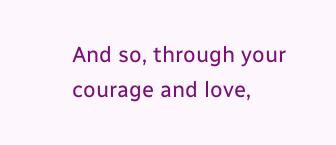And so, through your courage and love,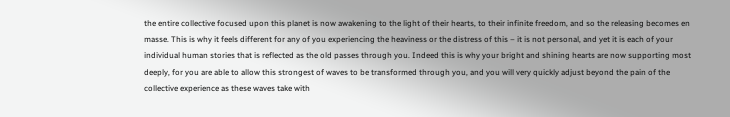the entire collective focused upon this planet is now awakening to the light of their hearts, to their infinite freedom, and so the releasing becomes en masse. This is why it feels different for any of you experiencing the heaviness or the distress of this – it is not personal, and yet it is each of your individual human stories that is reflected as the old passes through you. Indeed this is why your bright and shining hearts are now supporting most deeply, for you are able to allow this strongest of waves to be transformed through you, and you will very quickly adjust beyond the pain of the collective experience as these waves take with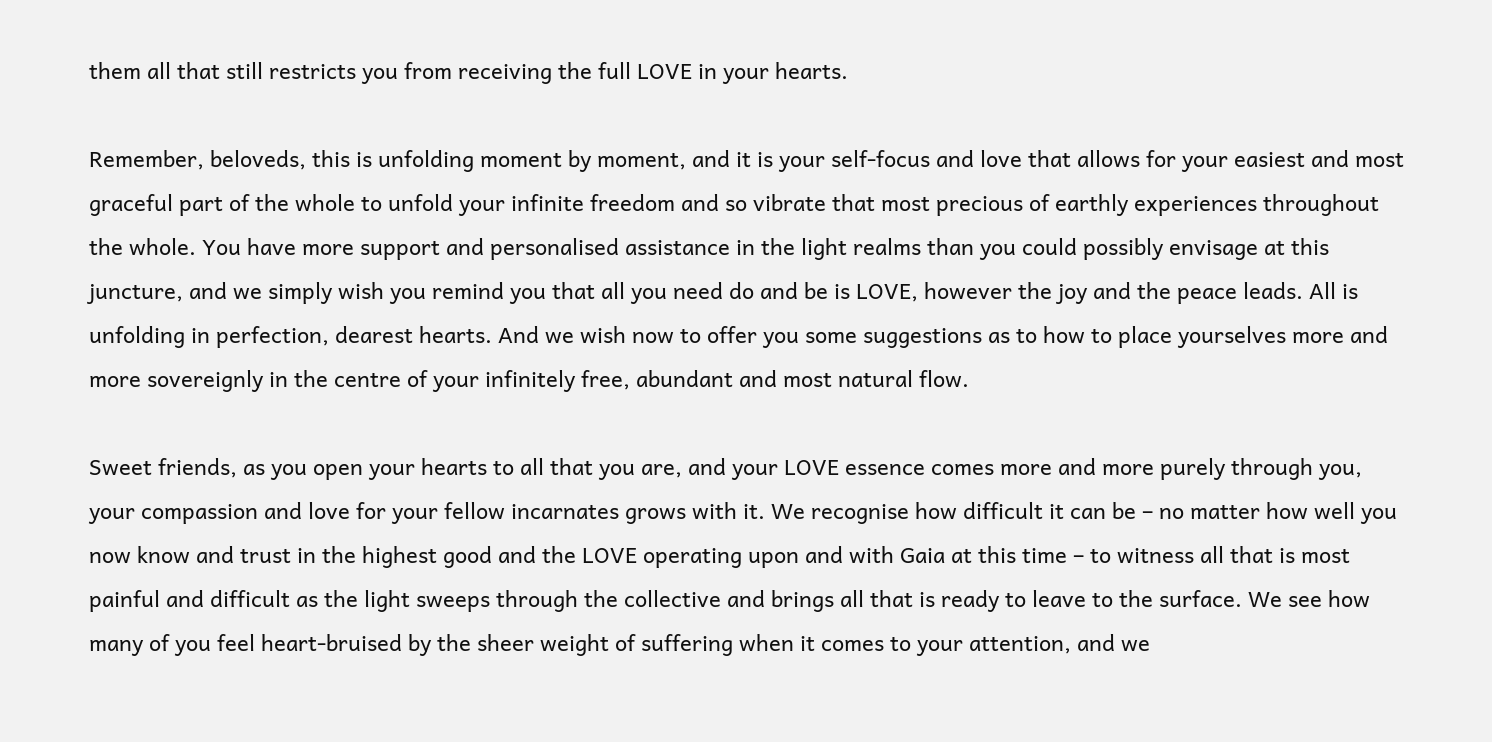them all that still restricts you from receiving the full LOVE in your hearts.

Remember, beloveds, this is unfolding moment by moment, and it is your self-focus and love that allows for your easiest and most graceful part of the whole to unfold your infinite freedom and so vibrate that most precious of earthly experiences throughout the whole. You have more support and personalised assistance in the light realms than you could possibly envisage at this juncture, and we simply wish you remind you that all you need do and be is LOVE, however the joy and the peace leads. All is unfolding in perfection, dearest hearts. And we wish now to offer you some suggestions as to how to place yourselves more and more sovereignly in the centre of your infinitely free, abundant and most natural flow.

Sweet friends, as you open your hearts to all that you are, and your LOVE essence comes more and more purely through you, your compassion and love for your fellow incarnates grows with it. We recognise how difficult it can be – no matter how well you now know and trust in the highest good and the LOVE operating upon and with Gaia at this time – to witness all that is most painful and difficult as the light sweeps through the collective and brings all that is ready to leave to the surface. We see how many of you feel heart-bruised by the sheer weight of suffering when it comes to your attention, and we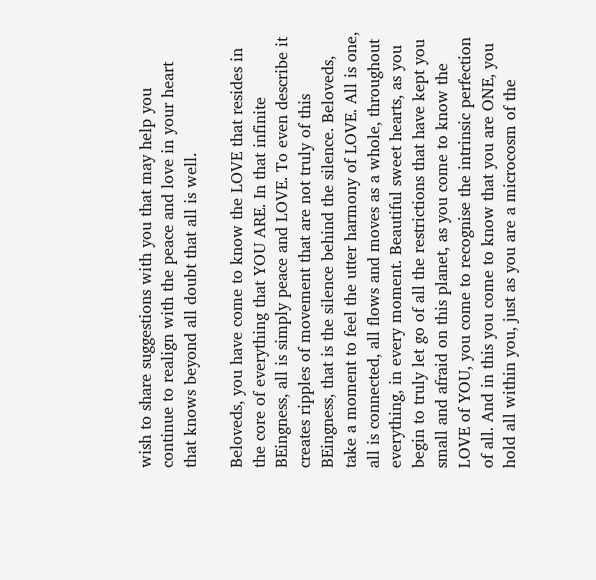wish to share suggestions with you that may help you continue to realign with the peace and love in your heart that knows beyond all doubt that all is well.

Beloveds, you have come to know the LOVE that resides in the core of everything that YOU ARE. In that infinite BEingness, all is simply peace and LOVE. To even describe it creates ripples of movement that are not truly of this BEingness, that is the silence behind the silence. Beloveds, take a moment to feel the utter harmony of LOVE. All is one, all is connected, all flows and moves as a whole, throughout everything, in every moment. Beautiful sweet hearts, as you begin to truly let go of all the restrictions that have kept you small and afraid on this planet, as you come to know the LOVE of YOU, you come to recognise the intrinsic perfection of all. And in this you come to know that you are ONE, you hold all within you, just as you are a microcosm of the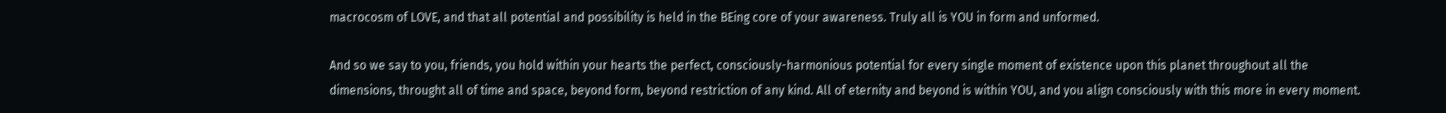macrocosm of LOVE, and that all potential and possibility is held in the BEing core of your awareness. Truly all is YOU in form and unformed.

And so we say to you, friends, you hold within your hearts the perfect, consciously-harmonious potential for every single moment of existence upon this planet throughout all the dimensions, throught all of time and space, beyond form, beyond restriction of any kind. All of eternity and beyond is within YOU, and you align consciously with this more in every moment.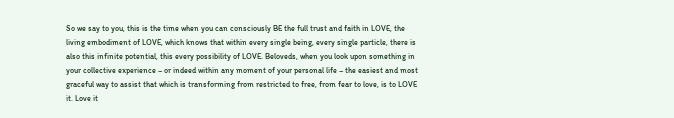So we say to you, this is the time when you can consciously BE the full trust and faith in LOVE, the living embodiment of LOVE, which knows that within every single being, every single particle, there is also this infinite potential, this every possibility of LOVE. Beloveds, when you look upon something in your collective experience – or indeed within any moment of your personal life – the easiest and most graceful way to assist that which is transforming from restricted to free, from fear to love, is to LOVE it. Love it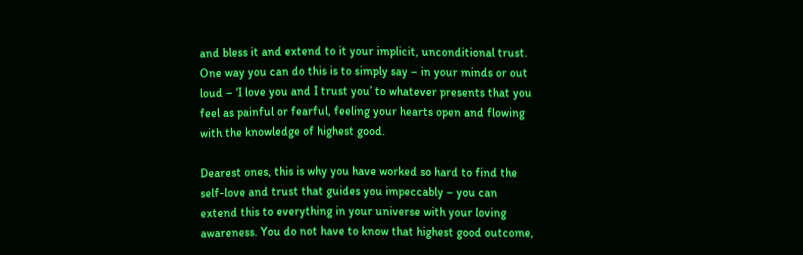and bless it and extend to it your implicit, unconditional trust. One way you can do this is to simply say – in your minds or out loud – ‘I love you and I trust you’ to whatever presents that you feel as painful or fearful, feeling your hearts open and flowing with the knowledge of highest good.

Dearest ones, this is why you have worked so hard to find the self-love and trust that guides you impeccably – you can extend this to everything in your universe with your loving awareness. You do not have to know that highest good outcome,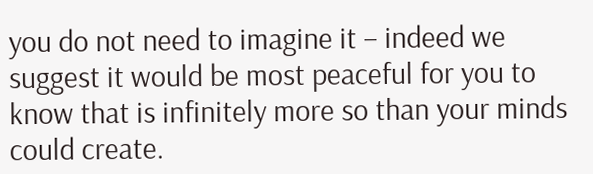you do not need to imagine it – indeed we suggest it would be most peaceful for you to know that is infinitely more so than your minds could create.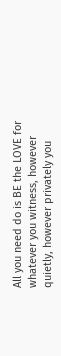All you need do is BE the LOVE for whatever you witness, however quietly, however privately you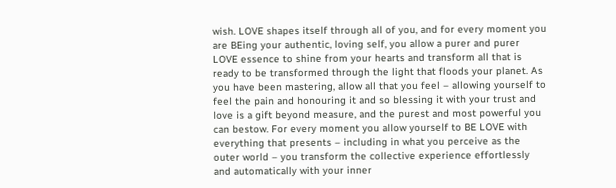wish. LOVE shapes itself through all of you, and for every moment you are BEing your authentic, loving self, you allow a purer and purer LOVE essence to shine from your hearts and transform all that is ready to be transformed through the light that floods your planet. As you have been mastering, allow all that you feel – allowing yourself to feel the pain and honouring it and so blessing it with your trust and love is a gift beyond measure, and the purest and most powerful you can bestow. For every moment you allow yourself to BE LOVE with everything that presents – including in what you perceive as the outer world – you transform the collective experience effortlessly and automatically with your inner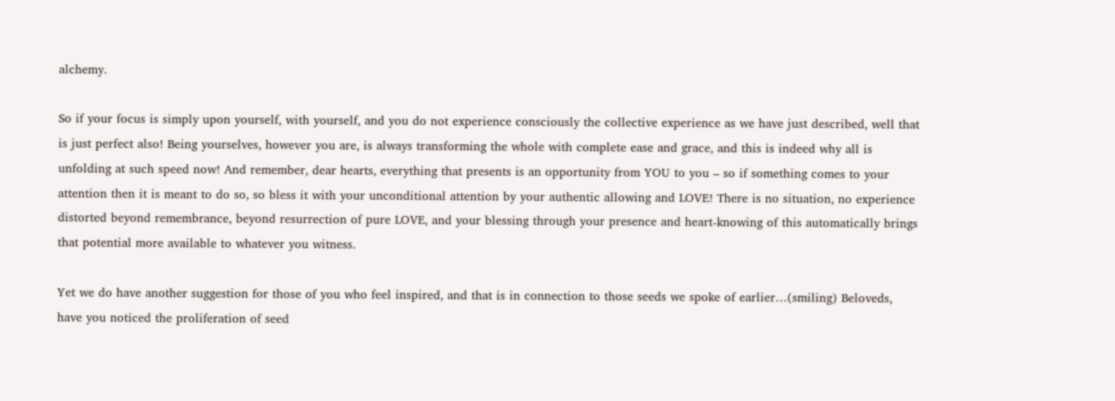alchemy.

So if your focus is simply upon yourself, with yourself, and you do not experience consciously the collective experience as we have just described, well that is just perfect also! Being yourselves, however you are, is always transforming the whole with complete ease and grace, and this is indeed why all is unfolding at such speed now! And remember, dear hearts, everything that presents is an opportunity from YOU to you – so if something comes to your attention then it is meant to do so, so bless it with your unconditional attention by your authentic allowing and LOVE! There is no situation, no experience distorted beyond remembrance, beyond resurrection of pure LOVE, and your blessing through your presence and heart-knowing of this automatically brings that potential more available to whatever you witness.

Yet we do have another suggestion for those of you who feel inspired, and that is in connection to those seeds we spoke of earlier…(smiling) Beloveds, have you noticed the proliferation of seed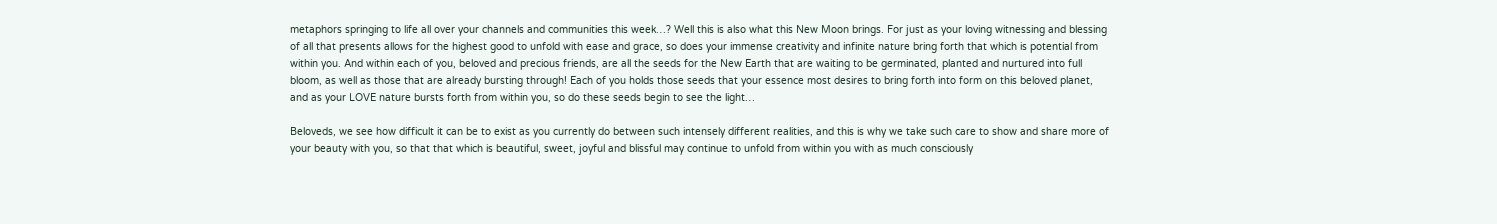metaphors springing to life all over your channels and communities this week…? Well this is also what this New Moon brings. For just as your loving witnessing and blessing of all that presents allows for the highest good to unfold with ease and grace, so does your immense creativity and infinite nature bring forth that which is potential from within you. And within each of you, beloved and precious friends, are all the seeds for the New Earth that are waiting to be germinated, planted and nurtured into full bloom, as well as those that are already bursting through! Each of you holds those seeds that your essence most desires to bring forth into form on this beloved planet, and as your LOVE nature bursts forth from within you, so do these seeds begin to see the light…

Beloveds, we see how difficult it can be to exist as you currently do between such intensely different realities, and this is why we take such care to show and share more of your beauty with you, so that that which is beautiful, sweet, joyful and blissful may continue to unfold from within you with as much consciously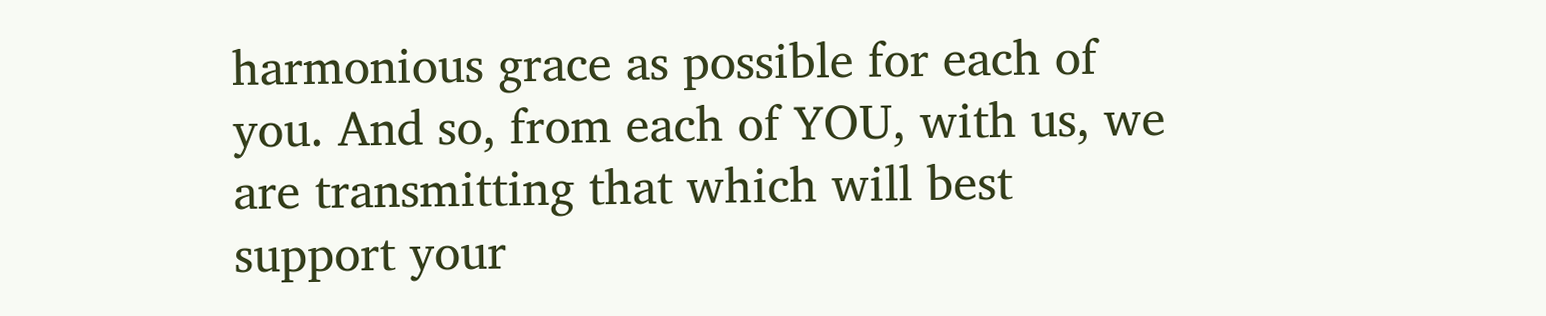harmonious grace as possible for each of you. And so, from each of YOU, with us, we are transmitting that which will best support your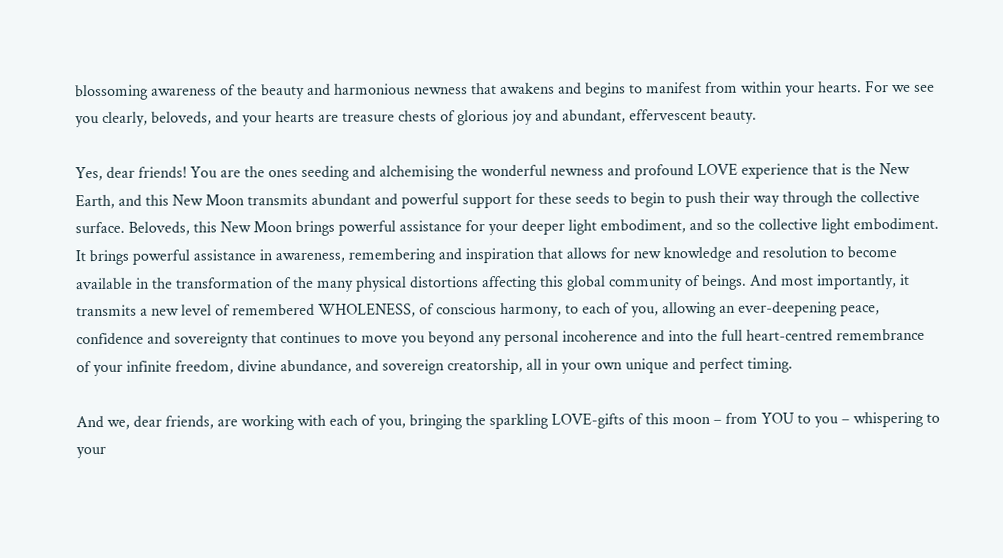blossoming awareness of the beauty and harmonious newness that awakens and begins to manifest from within your hearts. For we see you clearly, beloveds, and your hearts are treasure chests of glorious joy and abundant, effervescent beauty.

Yes, dear friends! You are the ones seeding and alchemising the wonderful newness and profound LOVE experience that is the New Earth, and this New Moon transmits abundant and powerful support for these seeds to begin to push their way through the collective surface. Beloveds, this New Moon brings powerful assistance for your deeper light embodiment, and so the collective light embodiment. It brings powerful assistance in awareness, remembering and inspiration that allows for new knowledge and resolution to become available in the transformation of the many physical distortions affecting this global community of beings. And most importantly, it transmits a new level of remembered WHOLENESS, of conscious harmony, to each of you, allowing an ever-deepening peace, confidence and sovereignty that continues to move you beyond any personal incoherence and into the full heart-centred remembrance of your infinite freedom, divine abundance, and sovereign creatorship, all in your own unique and perfect timing.

And we, dear friends, are working with each of you, bringing the sparkling LOVE-gifts of this moon – from YOU to you – whispering to your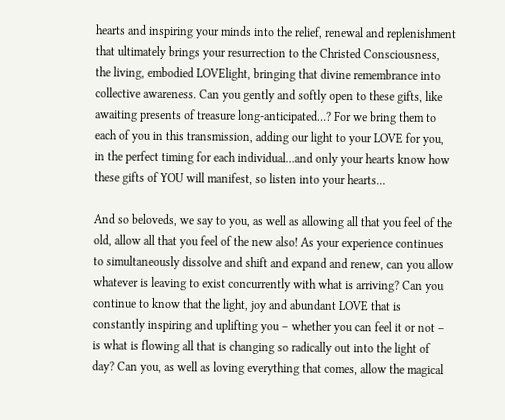hearts and inspiring your minds into the relief, renewal and replenishment that ultimately brings your resurrection to the Christed Consciousness, the living, embodied LOVElight, bringing that divine remembrance into collective awareness. Can you gently and softly open to these gifts, like awaiting presents of treasure long-anticipated…? For we bring them to each of you in this transmission, adding our light to your LOVE for you, in the perfect timing for each individual…and only your hearts know how these gifts of YOU will manifest, so listen into your hearts…

And so beloveds, we say to you, as well as allowing all that you feel of the old, allow all that you feel of the new also! As your experience continues to simultaneously dissolve and shift and expand and renew, can you allow whatever is leaving to exist concurrently with what is arriving? Can you continue to know that the light, joy and abundant LOVE that is constantly inspiring and uplifting you – whether you can feel it or not – is what is flowing all that is changing so radically out into the light of day? Can you, as well as loving everything that comes, allow the magical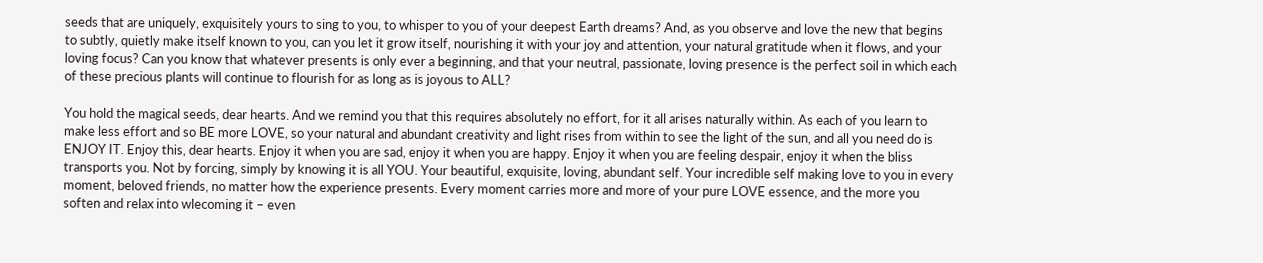seeds that are uniquely, exquisitely yours to sing to you, to whisper to you of your deepest Earth dreams? And, as you observe and love the new that begins to subtly, quietly make itself known to you, can you let it grow itself, nourishing it with your joy and attention, your natural gratitude when it flows, and your loving focus? Can you know that whatever presents is only ever a beginning, and that your neutral, passionate, loving presence is the perfect soil in which each of these precious plants will continue to flourish for as long as is joyous to ALL?

You hold the magical seeds, dear hearts. And we remind you that this requires absolutely no effort, for it all arises naturally within. As each of you learn to make less effort and so BE more LOVE, so your natural and abundant creativity and light rises from within to see the light of the sun, and all you need do is ENJOY IT. Enjoy this, dear hearts. Enjoy it when you are sad, enjoy it when you are happy. Enjoy it when you are feeling despair, enjoy it when the bliss transports you. Not by forcing, simply by knowing it is all YOU. Your beautiful, exquisite, loving, abundant self. Your incredible self making love to you in every moment, beloved friends, no matter how the experience presents. Every moment carries more and more of your pure LOVE essence, and the more you soften and relax into wlecoming it – even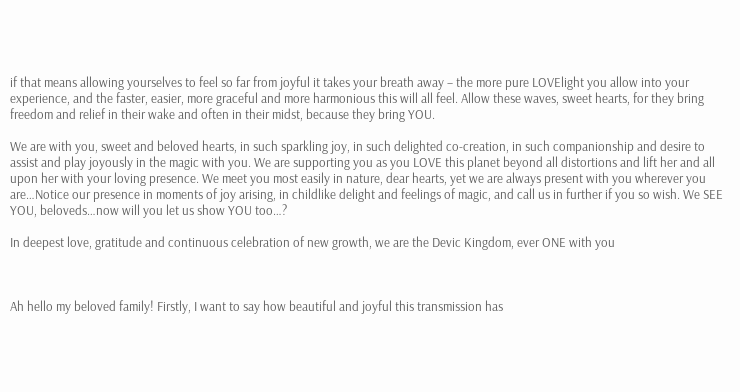if that means allowing yourselves to feel so far from joyful it takes your breath away – the more pure LOVElight you allow into your experience, and the faster, easier, more graceful and more harmonious this will all feel. Allow these waves, sweet hearts, for they bring freedom and relief in their wake and often in their midst, because they bring YOU.

We are with you, sweet and beloved hearts, in such sparkling joy, in such delighted co-creation, in such companionship and desire to assist and play joyously in the magic with you. We are supporting you as you LOVE this planet beyond all distortions and lift her and all upon her with your loving presence. We meet you most easily in nature, dear hearts, yet we are always present with you wherever you are…Notice our presence in moments of joy arising, in childlike delight and feelings of magic, and call us in further if you so wish. We SEE YOU, beloveds…now will you let us show YOU too…?

In deepest love, gratitude and continuous celebration of new growth, we are the Devic Kingdom, ever ONE with you



Ah hello my beloved family! Firstly, I want to say how beautiful and joyful this transmission has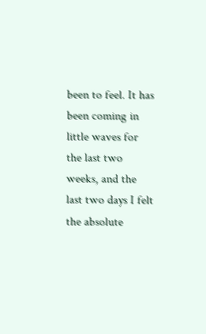been to feel. It has been coming in little waves for the last two weeks, and the last two days I felt the absolute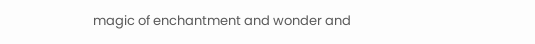magic of enchantment and wonder and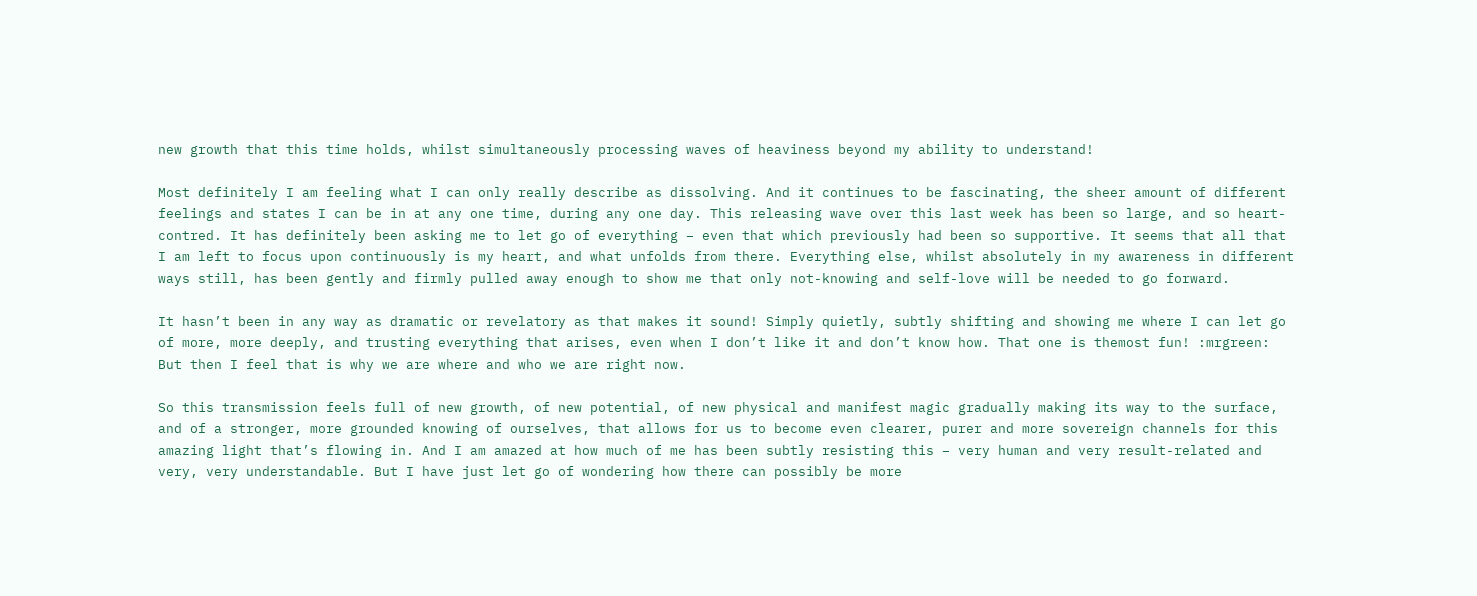new growth that this time holds, whilst simultaneously processing waves of heaviness beyond my ability to understand!

Most definitely I am feeling what I can only really describe as dissolving. And it continues to be fascinating, the sheer amount of different feelings and states I can be in at any one time, during any one day. This releasing wave over this last week has been so large, and so heart-contred. It has definitely been asking me to let go of everything – even that which previously had been so supportive. It seems that all that I am left to focus upon continuously is my heart, and what unfolds from there. Everything else, whilst absolutely in my awareness in different ways still, has been gently and firmly pulled away enough to show me that only not-knowing and self-love will be needed to go forward.

It hasn’t been in any way as dramatic or revelatory as that makes it sound! Simply quietly, subtly shifting and showing me where I can let go of more, more deeply, and trusting everything that arises, even when I don’t like it and don’t know how. That one is themost fun! :mrgreen: But then I feel that is why we are where and who we are right now.

So this transmission feels full of new growth, of new potential, of new physical and manifest magic gradually making its way to the surface, and of a stronger, more grounded knowing of ourselves, that allows for us to become even clearer, purer and more sovereign channels for this amazing light that’s flowing in. And I am amazed at how much of me has been subtly resisting this – very human and very result-related and very, very understandable. But I have just let go of wondering how there can possibly be more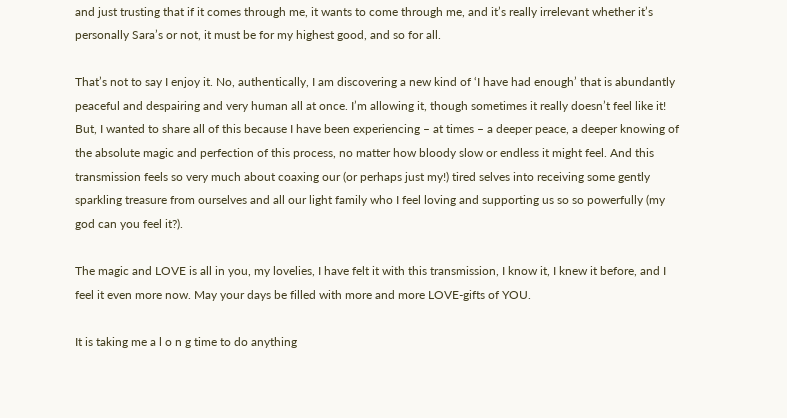and just trusting that if it comes through me, it wants to come through me, and it’s really irrelevant whether it’s personally Sara’s or not, it must be for my highest good, and so for all.

That’s not to say I enjoy it. No, authentically, I am discovering a new kind of ‘I have had enough’ that is abundantly peaceful and despairing and very human all at once. I’m allowing it, though sometimes it really doesn’t feel like it! But, I wanted to share all of this because I have been experiencing – at times – a deeper peace, a deeper knowing of the absolute magic and perfection of this process, no matter how bloody slow or endless it might feel. And this transmission feels so very much about coaxing our (or perhaps just my!) tired selves into receiving some gently sparkling treasure from ourselves and all our light family who I feel loving and supporting us so so powerfully (my god can you feel it?).

The magic and LOVE is all in you, my lovelies, I have felt it with this transmission, I know it, I knew it before, and I feel it even more now. May your days be filled with more and more LOVE-gifts of YOU.

It is taking me a l o n g time to do anything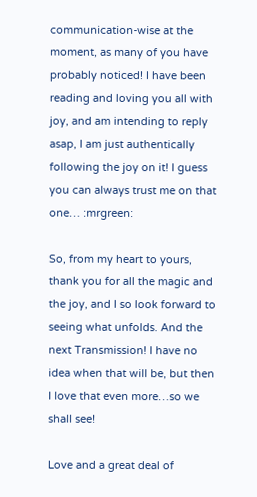communication-wise at the moment, as many of you have probably noticed! I have been reading and loving you all with joy, and am intending to reply asap, I am just authentically following the joy on it! I guess you can always trust me on that one… :mrgreen:

So, from my heart to yours, thank you for all the magic and the joy, and I so look forward to seeing what unfolds. And the next Transmission! I have no idea when that will be, but then I love that even more…so we shall see!

Love and a great deal of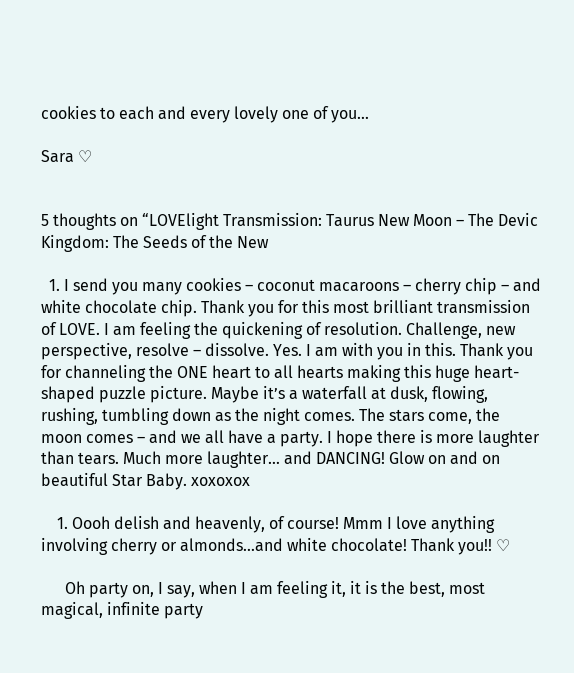cookies to each and every lovely one of you…

Sara ♡


5 thoughts on “LOVElight Transmission: Taurus New Moon – The Devic Kingdom: The Seeds of the New

  1. I send you many cookies – coconut macaroons – cherry chip – and white chocolate chip. Thank you for this most brilliant transmission of LOVE. I am feeling the quickening of resolution. Challenge, new perspective, resolve – dissolve. Yes. I am with you in this. Thank you for channeling the ONE heart to all hearts making this huge heart-shaped puzzle picture. Maybe it’s a waterfall at dusk, flowing, rushing, tumbling down as the night comes. The stars come, the moon comes – and we all have a party. I hope there is more laughter than tears. Much more laughter… and DANCING! Glow on and on beautiful Star Baby. xoxoxox

    1. Oooh delish and heavenly, of course! Mmm I love anything involving cherry or almonds…and white chocolate! Thank you!! ♡

      Oh party on, I say, when I am feeling it, it is the best, most magical, infinite party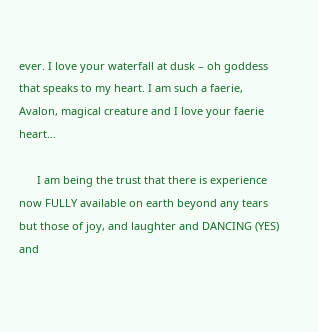ever. I love your waterfall at dusk – oh goddess that speaks to my heart. I am such a faerie, Avalon, magical creature and I love your faerie heart…

      I am being the trust that there is experience now FULLY available on earth beyond any tears but those of joy, and laughter and DANCING (YES) and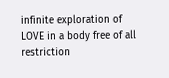infinite exploration of LOVE in a body free of all restriction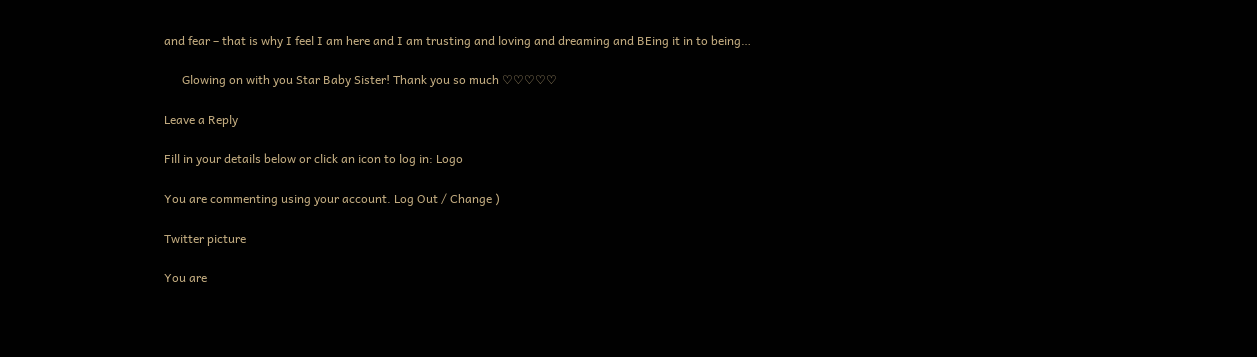and fear – that is why I feel I am here and I am trusting and loving and dreaming and BEing it in to being…

      Glowing on with you Star Baby Sister! Thank you so much ♡♡♡♡♡

Leave a Reply

Fill in your details below or click an icon to log in: Logo

You are commenting using your account. Log Out / Change )

Twitter picture

You are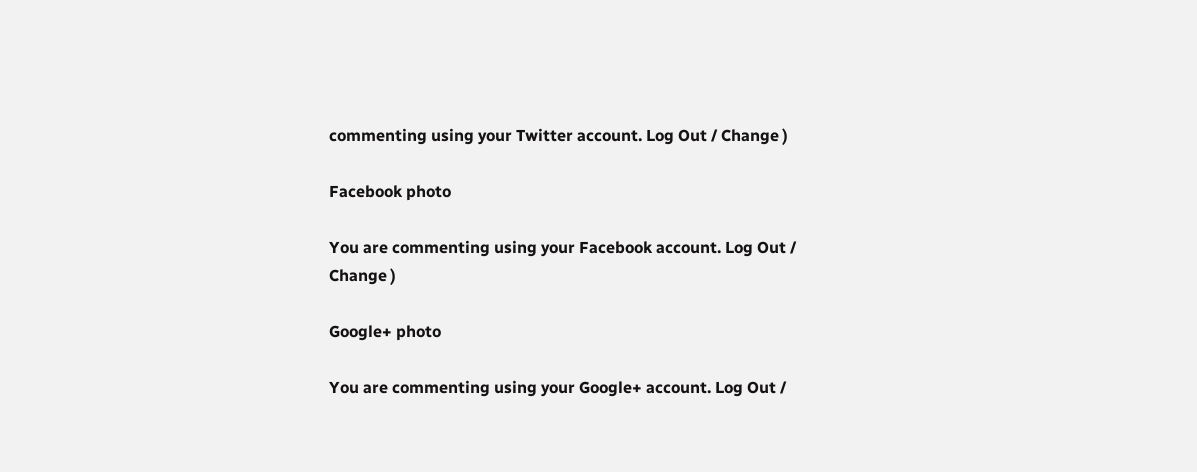commenting using your Twitter account. Log Out / Change )

Facebook photo

You are commenting using your Facebook account. Log Out / Change )

Google+ photo

You are commenting using your Google+ account. Log Out /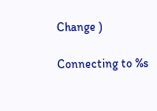Change )

Connecting to %s